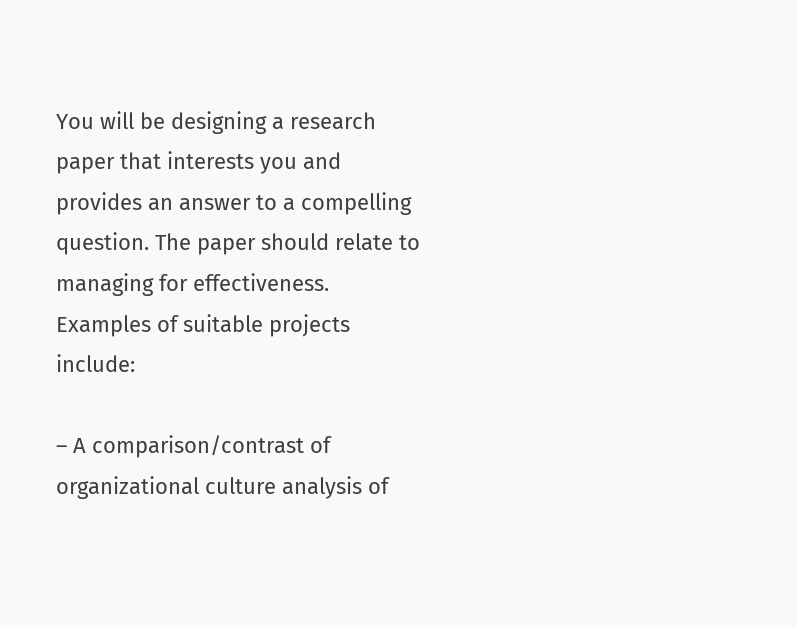You will be designing a research paper that interests you and provides an answer to a compelling question. The paper should relate to managing for effectiveness. Examples of suitable projects include:

– A comparison/contrast of organizational culture analysis of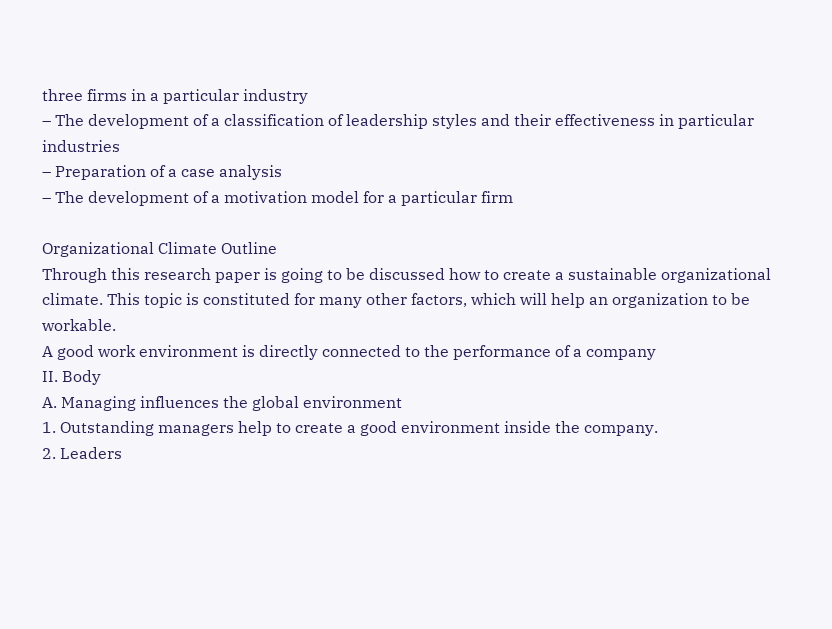three firms in a particular industry
– The development of a classification of leadership styles and their effectiveness in particular industries
– Preparation of a case analysis
– The development of a motivation model for a particular firm

Organizational Climate Outline
Through this research paper is going to be discussed how to create a sustainable organizational climate. This topic is constituted for many other factors, which will help an organization to be workable.
A good work environment is directly connected to the performance of a company
II. Body
A. Managing influences the global environment
1. Outstanding managers help to create a good environment inside the company.
2. Leaders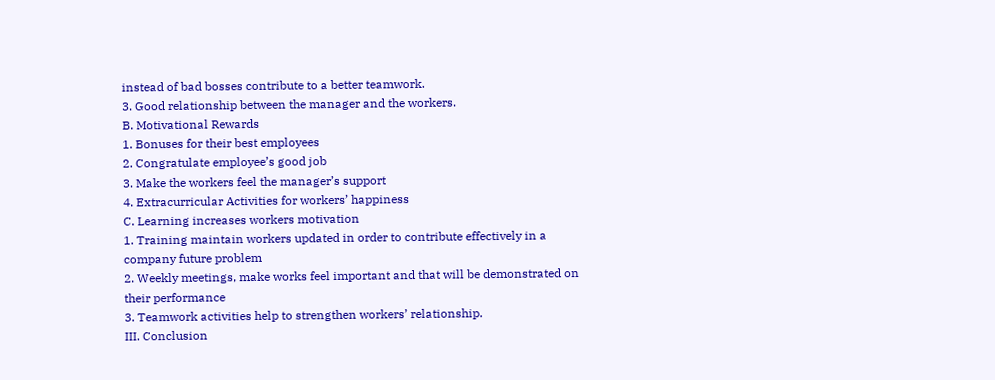instead of bad bosses contribute to a better teamwork.
3. Good relationship between the manager and the workers.
B. Motivational Rewards
1. Bonuses for their best employees
2. Congratulate employee’s good job
3. Make the workers feel the manager’s support
4. Extracurricular Activities for workers’ happiness
C. Learning increases workers motivation
1. Training maintain workers updated in order to contribute effectively in a company future problem
2. Weekly meetings, make works feel important and that will be demonstrated on their performance
3. Teamwork activities help to strengthen workers’ relationship.
III. Conclusion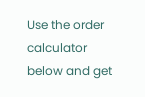Use the order calculator below and get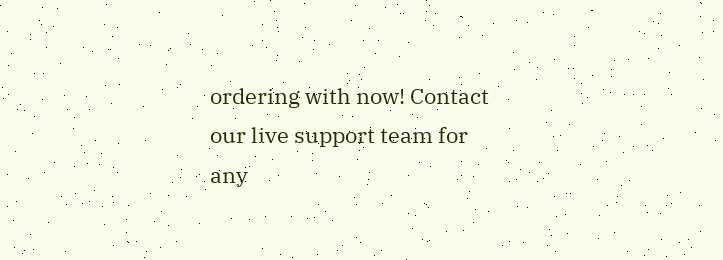ordering with now! Contact our live support team for any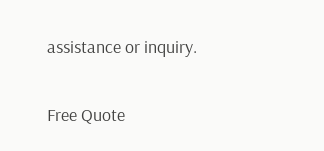assistance or inquiry.

Free Quote